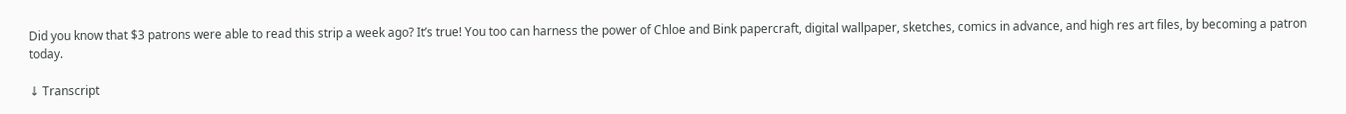Did you know that $3 patrons were able to read this strip a week ago? It’s true! You too can harness the power of Chloe and Bink papercraft, digital wallpaper, sketches, comics in advance, and high res art files, by becoming a patron today.

↓ Transcript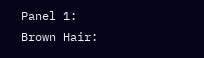Panel 1:
Brown Hair: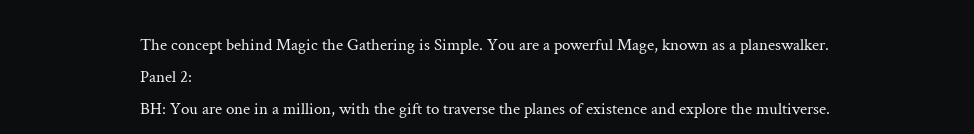The concept behind Magic the Gathering is Simple. You are a powerful Mage, known as a planeswalker.
Panel 2:
BH: You are one in a million, with the gift to traverse the planes of existence and explore the multiverse.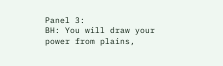Panel 3:
BH: You will draw your power from plains,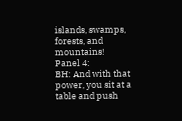islands, swamps, forests, and mountains!
Panel 4:
BH: And with that power, you sit at a table and push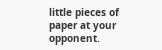little pieces of paper at your opponent.